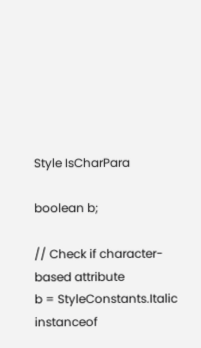Style IsCharPara

boolean b;

// Check if character-based attribute
b = StyleConstants.Italic instanceof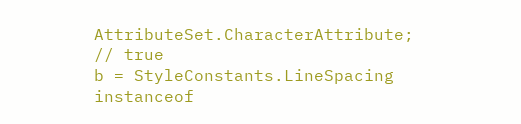AttributeSet.CharacterAttribute;      // true
b = StyleConstants.LineSpacing instanceof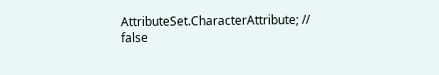AttributeSet.CharacterAttribute; // false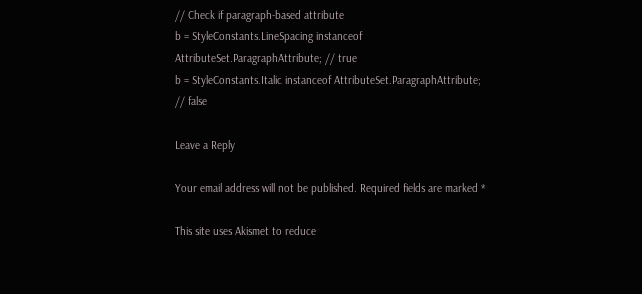// Check if paragraph-based attribute
b = StyleConstants.LineSpacing instanceof AttributeSet.ParagraphAttribute; // true
b = StyleConstants.Italic instanceof AttributeSet.ParagraphAttribute;      // false

Leave a Reply

Your email address will not be published. Required fields are marked *

This site uses Akismet to reduce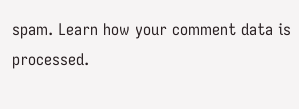spam. Learn how your comment data is processed.